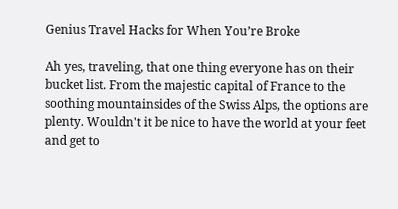Genius Travel Hacks for When You’re Broke

Ah yes, traveling, that one thing everyone has on their bucket list. From the majestic capital of France to the soothing mountainsides of the Swiss Alps, the options are plenty. Wouldn't it be nice to have the world at your feet and get to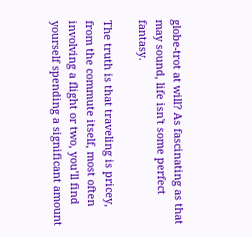globe-trot at will? As fascinating as that may sound, life isn't some perfect fantasy.

The truth is that traveling is pricey, from the commute itself, most often involving a flight or two, you’ll find yourself spending a significant amount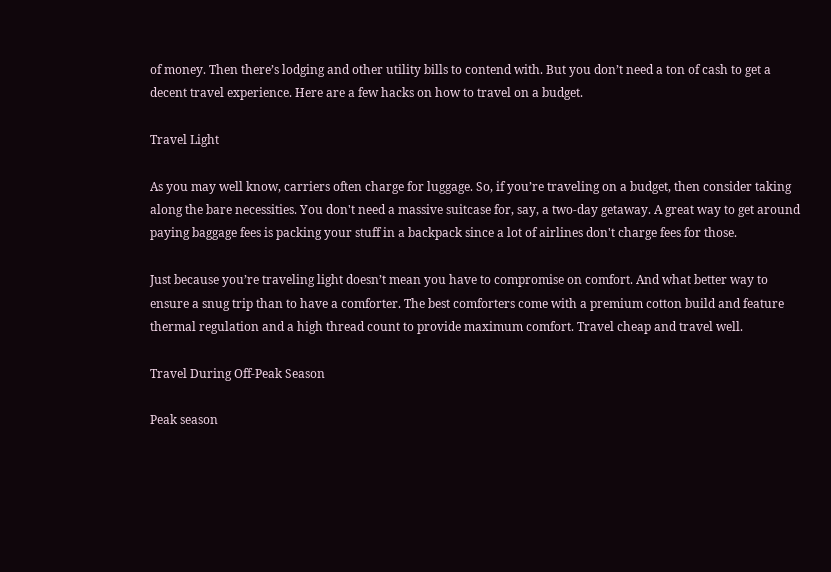of money. Then there’s lodging and other utility bills to contend with. But you don’t need a ton of cash to get a decent travel experience. Here are a few hacks on how to travel on a budget.

Travel Light

As you may well know, carriers often charge for luggage. So, if you’re traveling on a budget, then consider taking along the bare necessities. You don't need a massive suitcase for, say, a two-day getaway. A great way to get around paying baggage fees is packing your stuff in a backpack since a lot of airlines don't charge fees for those.

Just because you’re traveling light doesn’t mean you have to compromise on comfort. And what better way to ensure a snug trip than to have a comforter. The best comforters come with a premium cotton build and feature thermal regulation and a high thread count to provide maximum comfort. Travel cheap and travel well.

Travel During Off-Peak Season

Peak season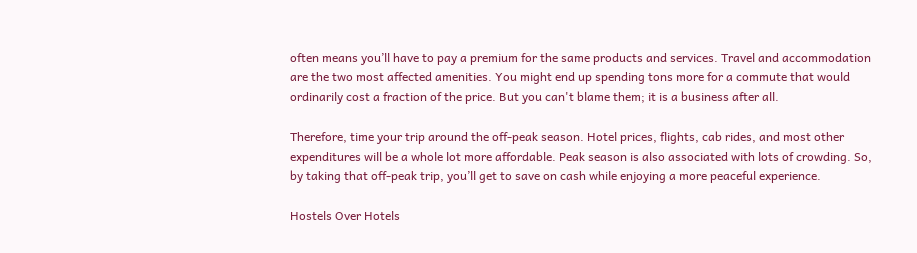often means you’ll have to pay a premium for the same products and services. Travel and accommodation are the two most affected amenities. You might end up spending tons more for a commute that would ordinarily cost a fraction of the price. But you can't blame them; it is a business after all.

Therefore, time your trip around the off-peak season. Hotel prices, flights, cab rides, and most other expenditures will be a whole lot more affordable. Peak season is also associated with lots of crowding. So, by taking that off-peak trip, you’ll get to save on cash while enjoying a more peaceful experience.

Hostels Over Hotels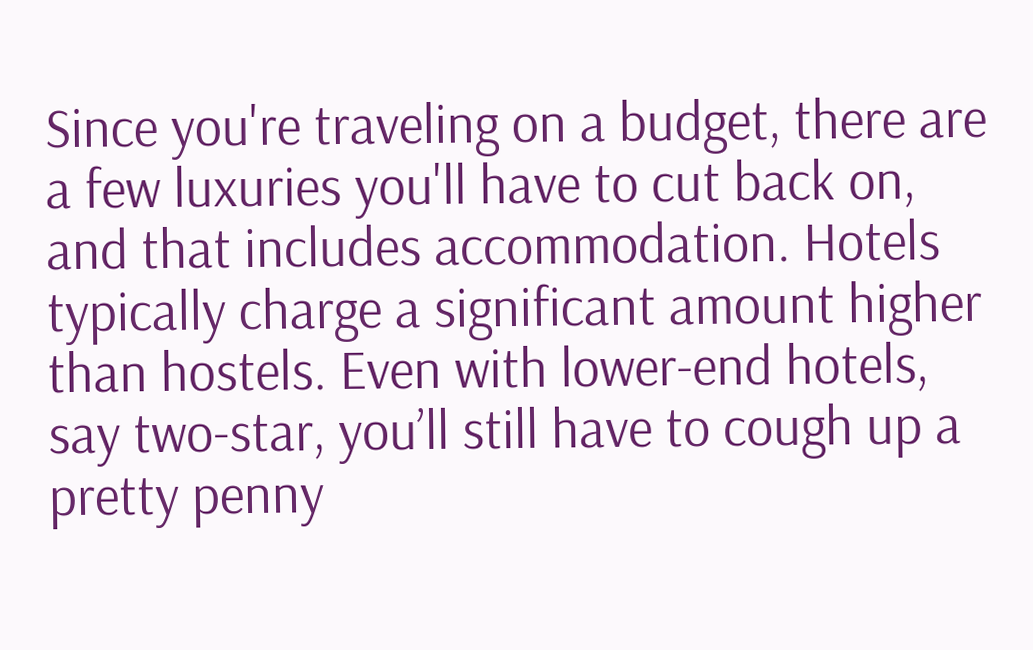Since you're traveling on a budget, there are a few luxuries you'll have to cut back on, and that includes accommodation. Hotels typically charge a significant amount higher than hostels. Even with lower-end hotels, say two-star, you’ll still have to cough up a pretty penny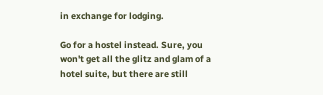in exchange for lodging.

Go for a hostel instead. Sure, you won't get all the glitz and glam of a hotel suite, but there are still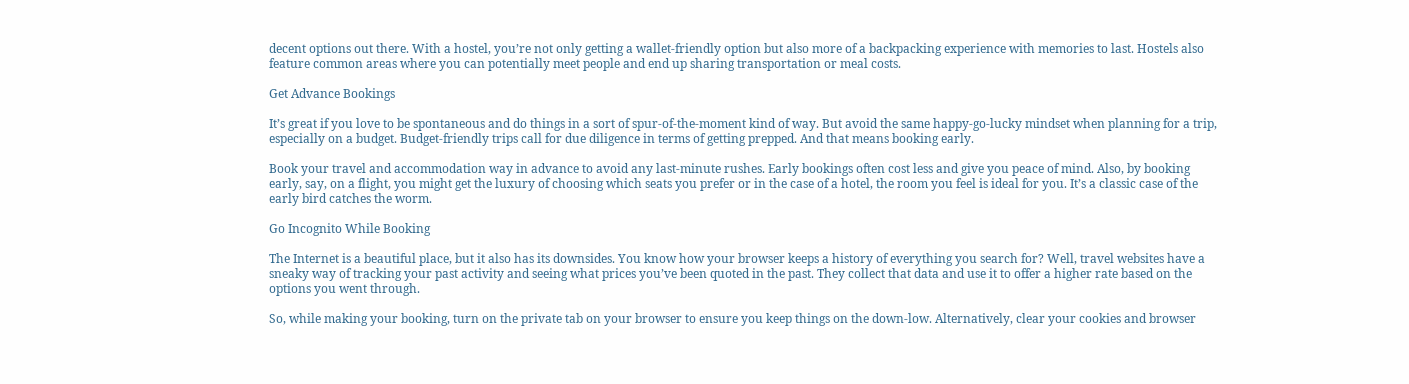decent options out there. With a hostel, you’re not only getting a wallet-friendly option but also more of a backpacking experience with memories to last. Hostels also feature common areas where you can potentially meet people and end up sharing transportation or meal costs.

Get Advance Bookings

It’s great if you love to be spontaneous and do things in a sort of spur-of-the-moment kind of way. But avoid the same happy-go-lucky mindset when planning for a trip, especially on a budget. Budget-friendly trips call for due diligence in terms of getting prepped. And that means booking early.

Book your travel and accommodation way in advance to avoid any last-minute rushes. Early bookings often cost less and give you peace of mind. Also, by booking early, say, on a flight, you might get the luxury of choosing which seats you prefer or in the case of a hotel, the room you feel is ideal for you. It’s a classic case of the early bird catches the worm.

Go Incognito While Booking

The Internet is a beautiful place, but it also has its downsides. You know how your browser keeps a history of everything you search for? Well, travel websites have a sneaky way of tracking your past activity and seeing what prices you’ve been quoted in the past. They collect that data and use it to offer a higher rate based on the options you went through.

So, while making your booking, turn on the private tab on your browser to ensure you keep things on the down-low. Alternatively, clear your cookies and browser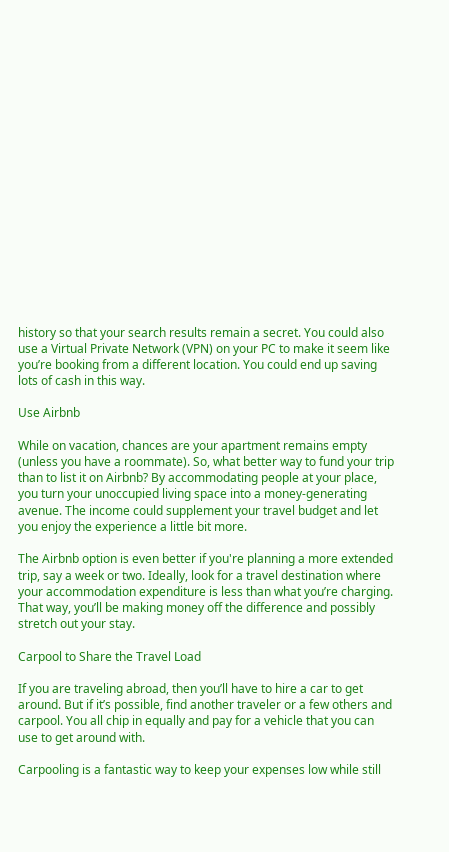history so that your search results remain a secret. You could also use a Virtual Private Network (VPN) on your PC to make it seem like you’re booking from a different location. You could end up saving lots of cash in this way.

Use Airbnb

While on vacation, chances are your apartment remains empty (unless you have a roommate). So, what better way to fund your trip than to list it on Airbnb? By accommodating people at your place, you turn your unoccupied living space into a money-generating avenue. The income could supplement your travel budget and let you enjoy the experience a little bit more.

The Airbnb option is even better if you're planning a more extended trip, say a week or two. Ideally, look for a travel destination where your accommodation expenditure is less than what you’re charging. That way, you’ll be making money off the difference and possibly stretch out your stay.

Carpool to Share the Travel Load

If you are traveling abroad, then you’ll have to hire a car to get around. But if it’s possible, find another traveler or a few others and carpool. You all chip in equally and pay for a vehicle that you can use to get around with.

Carpooling is a fantastic way to keep your expenses low while still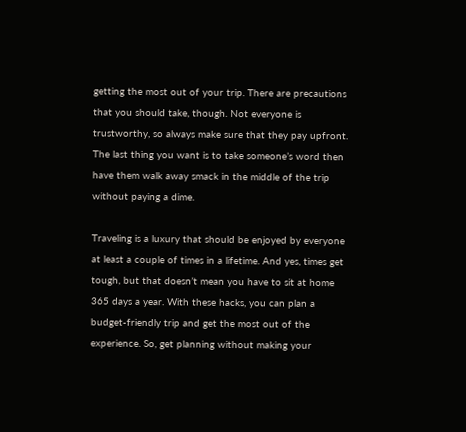getting the most out of your trip. There are precautions that you should take, though. Not everyone is trustworthy, so always make sure that they pay upfront. The last thing you want is to take someone’s word then have them walk away smack in the middle of the trip without paying a dime.

Traveling is a luxury that should be enjoyed by everyone at least a couple of times in a lifetime. And yes, times get tough, but that doesn’t mean you have to sit at home 365 days a year. With these hacks, you can plan a budget-friendly trip and get the most out of the experience. So, get planning without making your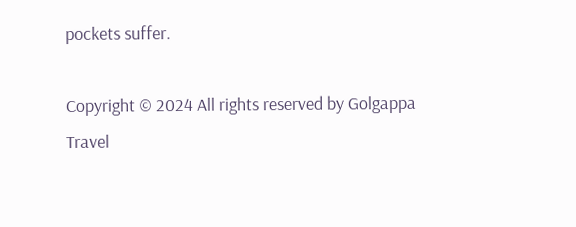pockets suffer.

Copyright © 2024 All rights reserved by Golgappa Travel